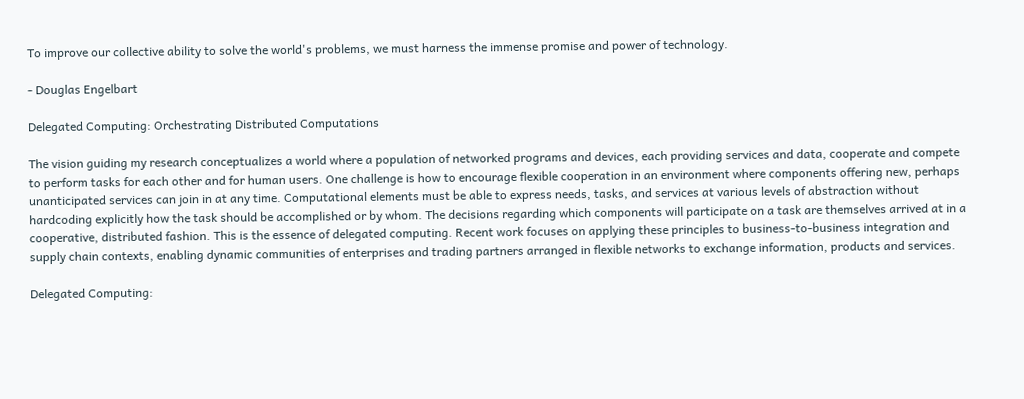To improve our collective ability to solve the world's problems, we must harness the immense promise and power of technology.

- Douglas Engelbart

Delegated Computing: Orchestrating Distributed Computations

The vision guiding my research conceptualizes a world where a population of networked programs and devices, each providing services and data, cooperate and compete to perform tasks for each other and for human users. One challenge is how to encourage flexible cooperation in an environment where components offering new, perhaps unanticipated services can join in at any time. Computational elements must be able to express needs, tasks, and services at various levels of abstraction without hardcoding explicitly how the task should be accomplished or by whom. The decisions regarding which components will participate on a task are themselves arrived at in a cooperative, distributed fashion. This is the essence of delegated computing. Recent work focuses on applying these principles to business-to-business integration and supply chain contexts, enabling dynamic communities of enterprises and trading partners arranged in flexible networks to exchange information, products and services.

Delegated Computing: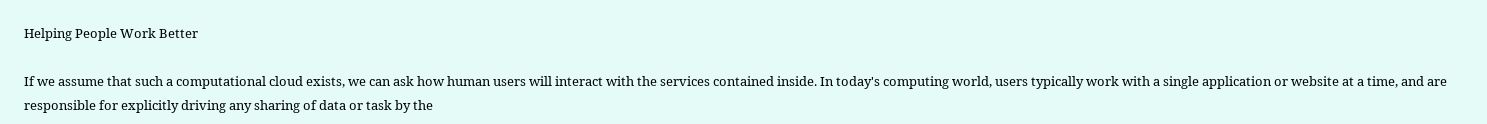Helping People Work Better

If we assume that such a computational cloud exists, we can ask how human users will interact with the services contained inside. In today's computing world, users typically work with a single application or website at a time, and are responsible for explicitly driving any sharing of data or task by the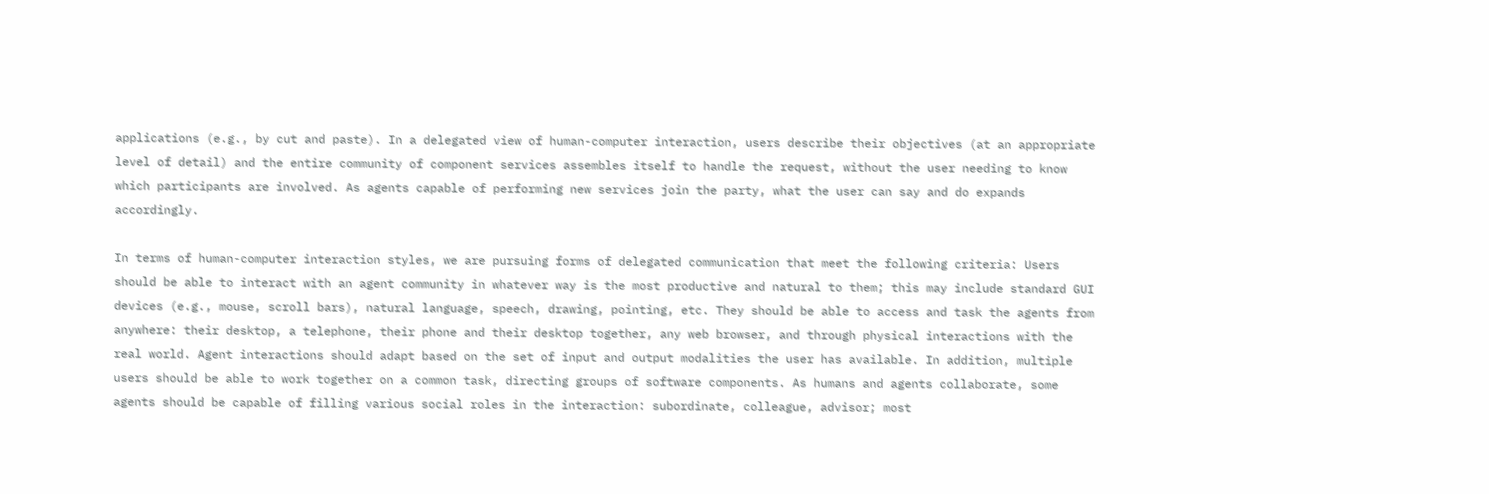applications (e.g., by cut and paste). In a delegated view of human-computer interaction, users describe their objectives (at an appropriate level of detail) and the entire community of component services assembles itself to handle the request, without the user needing to know which participants are involved. As agents capable of performing new services join the party, what the user can say and do expands accordingly.

In terms of human-computer interaction styles, we are pursuing forms of delegated communication that meet the following criteria: Users should be able to interact with an agent community in whatever way is the most productive and natural to them; this may include standard GUI devices (e.g., mouse, scroll bars), natural language, speech, drawing, pointing, etc. They should be able to access and task the agents from anywhere: their desktop, a telephone, their phone and their desktop together, any web browser, and through physical interactions with the real world. Agent interactions should adapt based on the set of input and output modalities the user has available. In addition, multiple users should be able to work together on a common task, directing groups of software components. As humans and agents collaborate, some agents should be capable of filling various social roles in the interaction: subordinate, colleague, advisor; most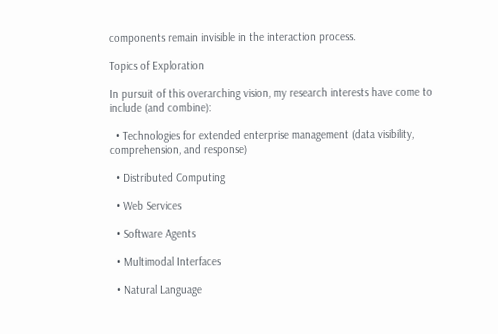components remain invisible in the interaction process.

Topics of Exploration

In pursuit of this overarching vision, my research interests have come to include (and combine):

  • Technologies for extended enterprise management (data visibility, comprehension, and response)

  • Distributed Computing

  • Web Services

  • Software Agents

  • Multimodal Interfaces

  • Natural Language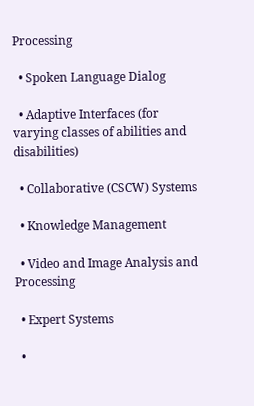Processing

  • Spoken Language Dialog

  • Adaptive Interfaces (for varying classes of abilities and disabilities)

  • Collaborative (CSCW) Systems

  • Knowledge Management

  • Video and Image Analysis and Processing

  • Expert Systems

  •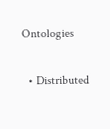Ontologies

  • Distributed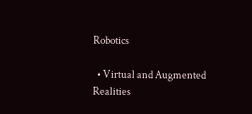Robotics

  • Virtual and Augmented Realities